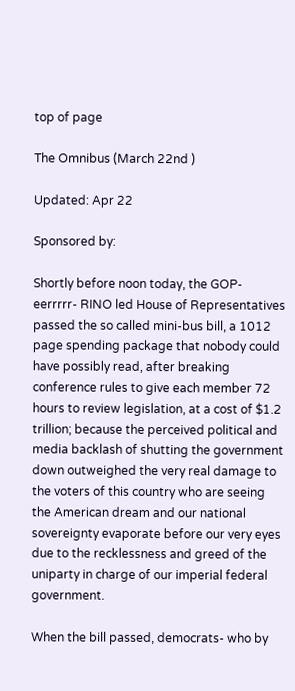top of page

The Omnibus (March 22nd )

Updated: Apr 22

Sponsored by:

Shortly before noon today, the GOP- eerrrrr- RINO led House of Representatives passed the so called mini-bus bill, a 1012 page spending package that nobody could have possibly read, after breaking conference rules to give each member 72 hours to review legislation, at a cost of $1.2 trillion; because the perceived political and media backlash of shutting the government down outweighed the very real damage to the voters of this country who are seeing the American dream and our national sovereignty evaporate before our very eyes due to the recklessness and greed of the uniparty in charge of our imperial federal government.

When the bill passed, democrats- who by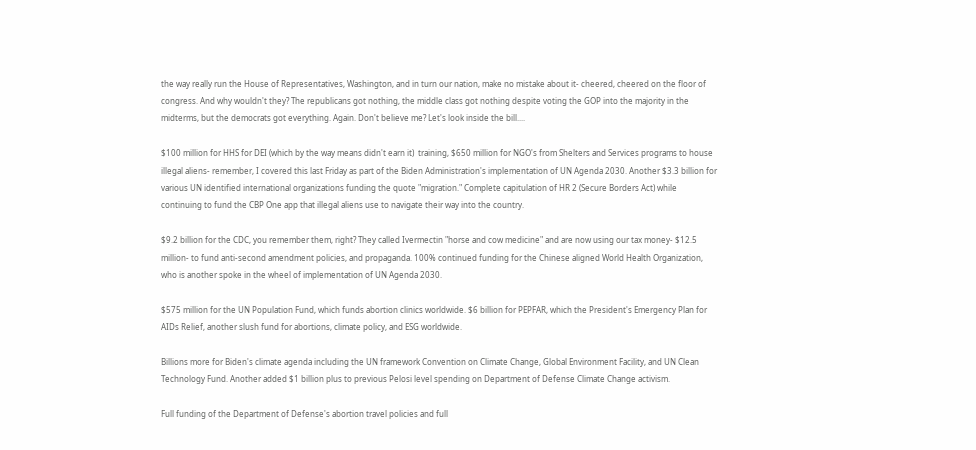the way really run the House of Representatives, Washington, and in turn our nation, make no mistake about it- cheered, cheered on the floor of congress. And why wouldn't they? The republicans got nothing, the middle class got nothing despite voting the GOP into the majority in the midterms, but the democrats got everything. Again. Don't believe me? Let's look inside the bill....

$100 million for HHS for DEI (which by the way means didn't earn it)  training, $650 million for NGO's from Shelters and Services programs to house illegal aliens- remember, I covered this last Friday as part of the Biden Administration's implementation of UN Agenda 2030. Another $3.3 billion for various UN identified international organizations funding the quote "migration." Complete capitulation of HR 2 (Secure Borders Act) while continuing to fund the CBP One app that illegal aliens use to navigate their way into the country.

$9.2 billion for the CDC, you remember them, right? They called Ivermectin "horse and cow medicine" and are now using our tax money- $12.5 million- to fund anti-second amendment policies, and propaganda. 100% continued funding for the Chinese aligned World Health Organization, who is another spoke in the wheel of implementation of UN Agenda 2030.

$575 million for the UN Population Fund, which funds abortion clinics worldwide. $6 billion for PEPFAR, which the President's Emergency Plan for AIDs Relief, another slush fund for abortions, climate policy, and ESG worldwide.

Billions more for Biden's climate agenda including the UN framework Convention on Climate Change, Global Environment Facility, and UN Clean Technology Fund. Another added $1 billion plus to previous Pelosi level spending on Department of Defense Climate Change activism.

Full funding of the Department of Defense's abortion travel policies and full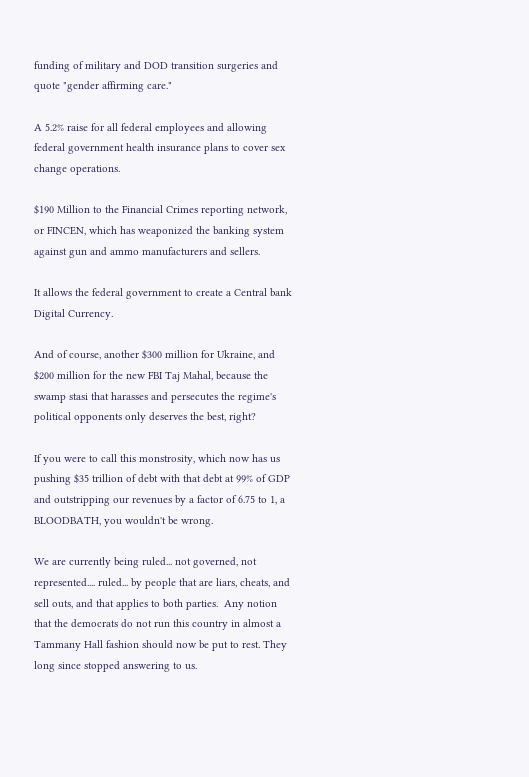funding of military and DOD transition surgeries and quote "gender affirming care."

A 5.2% raise for all federal employees and allowing federal government health insurance plans to cover sex change operations.

$190 Million to the Financial Crimes reporting network, or FINCEN, which has weaponized the banking system against gun and ammo manufacturers and sellers.

It allows the federal government to create a Central bank Digital Currency.

And of course, another $300 million for Ukraine, and $200 million for the new FBI Taj Mahal, because the swamp stasi that harasses and persecutes the regime's political opponents only deserves the best, right?

If you were to call this monstrosity, which now has us pushing $35 trillion of debt with that debt at 99% of GDP and outstripping our revenues by a factor of 6.75 to 1, a BLOODBATH, you wouldn't be wrong.

We are currently being ruled... not governed, not represented.... ruled... by people that are liars, cheats, and sell outs, and that applies to both parties.  Any notion that the democrats do not run this country in almost a Tammany Hall fashion should now be put to rest. They long since stopped answering to us.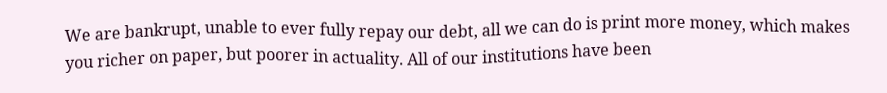We are bankrupt, unable to ever fully repay our debt, all we can do is print more money, which makes you richer on paper, but poorer in actuality. All of our institutions have been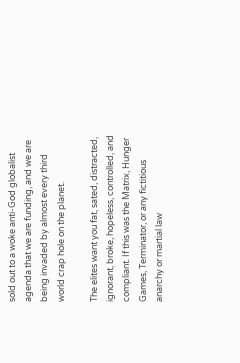sold out to a woke anti-God globalist agenda that we are funding, and we are being invaded by almost every third world crap hole on the planet.

The elites want you fat, sated, distracted, ignorant, broke, hopeless, controlled, and compliant. If this was the Matrix, Hunger Games, Terminator, or any fictitious anarchy or martial law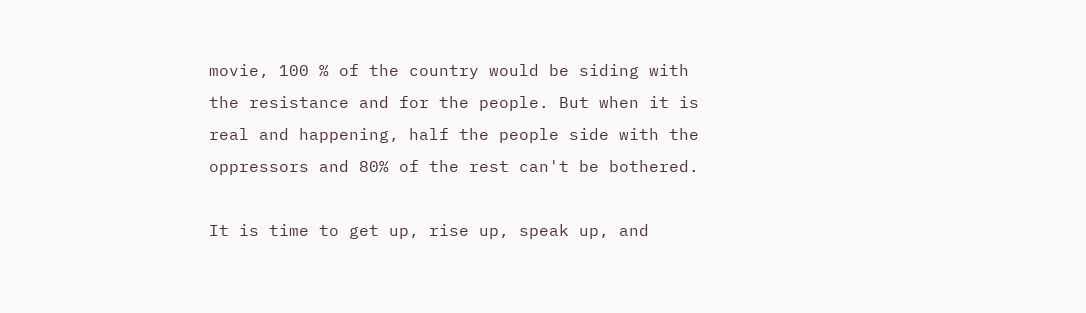movie, 100 % of the country would be siding with the resistance and for the people. But when it is real and happening, half the people side with the oppressors and 80% of the rest can't be bothered.

It is time to get up, rise up, speak up, and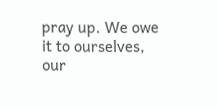pray up. We owe it to ourselves, our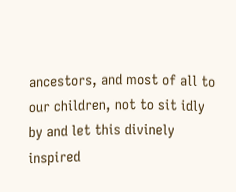ancestors, and most of all to our children, not to sit idly by and let this divinely inspired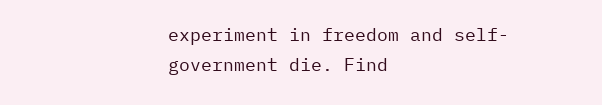experiment in freedom and self-government die. Find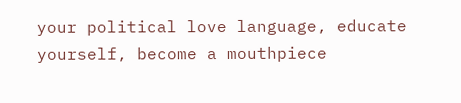your political love language, educate yourself, become a mouthpiece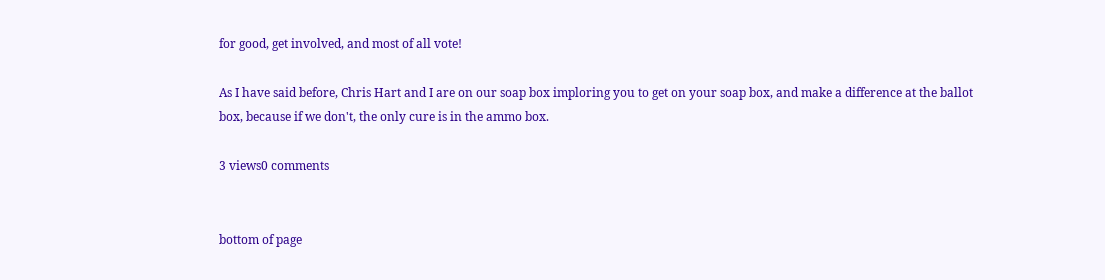for good, get involved, and most of all vote!

As I have said before, Chris Hart and I are on our soap box imploring you to get on your soap box, and make a difference at the ballot box, because if we don't, the only cure is in the ammo box.

3 views0 comments


bottom of page